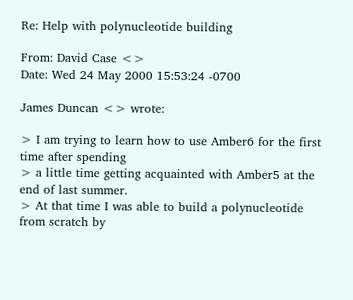Re: Help with polynucleotide building

From: David Case <>
Date: Wed 24 May 2000 15:53:24 -0700

James Duncan <> wrote:

> I am trying to learn how to use Amber6 for the first time after spending
> a little time getting acquainted with Amber5 at the end of last summer.
> At that time I was able to build a polynucleotide from scratch by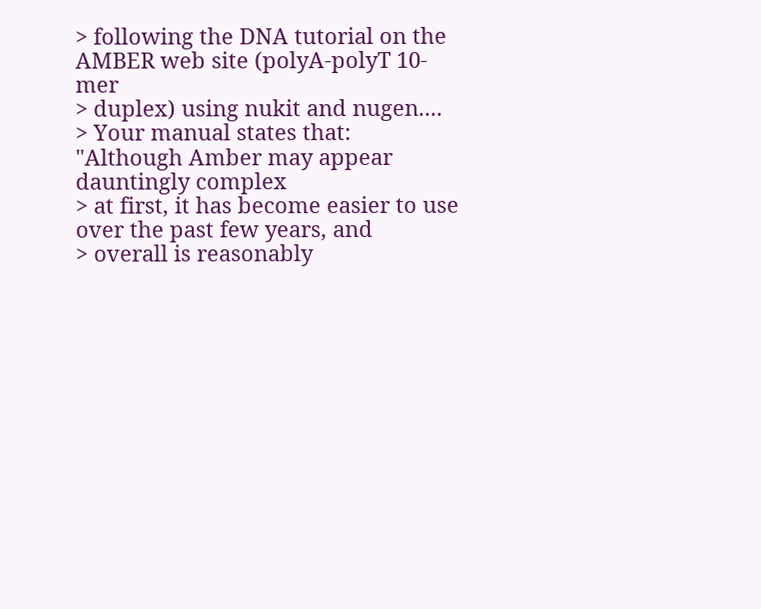> following the DNA tutorial on the AMBER web site (polyA-polyT 10-mer
> duplex) using nukit and nugen....
> Your manual states that: "Although Amber may appear dauntingly complex
> at first, it has become easier to use over the past few years, and
> overall is reasonably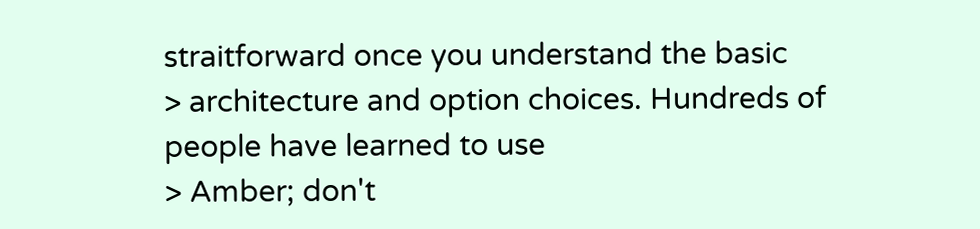straitforward once you understand the basic
> architecture and option choices. Hundreds of people have learned to use
> Amber; don't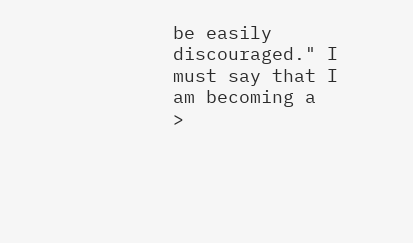be easily discouraged." I must say that I am becoming a
>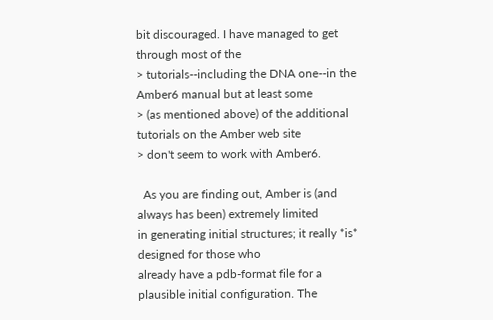bit discouraged. I have managed to get through most of the
> tutorials--including the DNA one--in the Amber6 manual but at least some
> (as mentioned above) of the additional tutorials on the Amber web site
> don't seem to work with Amber6.

  As you are finding out, Amber is (and always has been) extremely limited
in generating initial structures; it really *is* designed for those who
already have a pdb-format file for a plausible initial configuration. The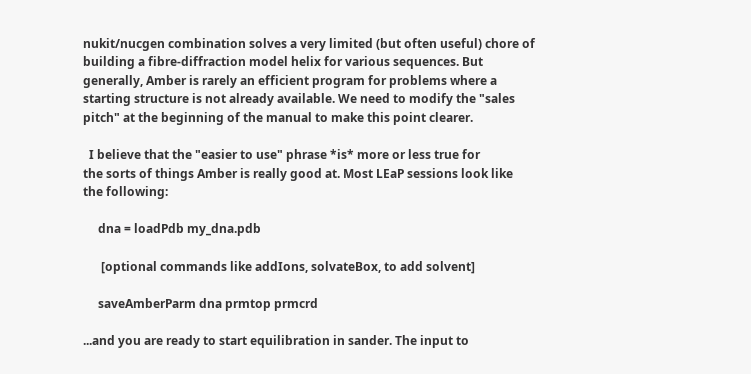nukit/nucgen combination solves a very limited (but often useful) chore of
building a fibre-diffraction model helix for various sequences. But
generally, Amber is rarely an efficient program for problems where a
starting structure is not already available. We need to modify the "sales
pitch" at the beginning of the manual to make this point clearer.

  I believe that the "easier to use" phrase *is* more or less true for
the sorts of things Amber is really good at. Most LEaP sessions look like
the following:

     dna = loadPdb my_dna.pdb

      [optional commands like addIons, solvateBox, to add solvent]

     saveAmberParm dna prmtop prmcrd

...and you are ready to start equilibration in sander. The input to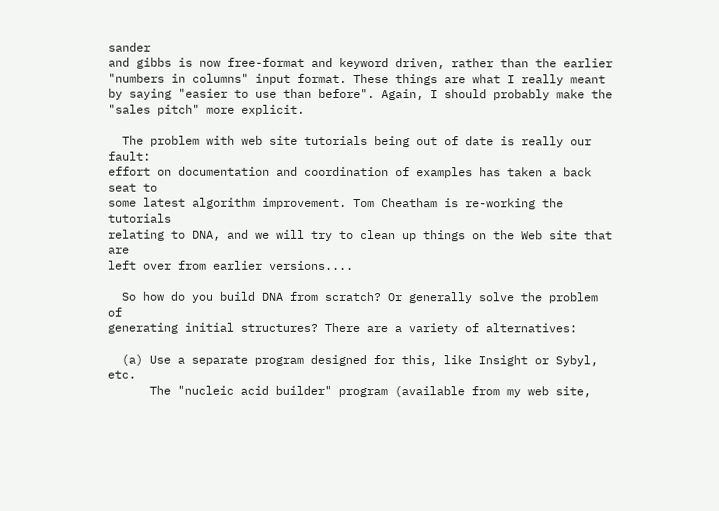sander
and gibbs is now free-format and keyword driven, rather than the earlier
"numbers in columns" input format. These things are what I really meant
by saying "easier to use than before". Again, I should probably make the
"sales pitch" more explicit.

  The problem with web site tutorials being out of date is really our fault:
effort on documentation and coordination of examples has taken a back seat to
some latest algorithm improvement. Tom Cheatham is re-working the tutorials
relating to DNA, and we will try to clean up things on the Web site that are
left over from earlier versions....

  So how do you build DNA from scratch? Or generally solve the problem of
generating initial structures? There are a variety of alternatives:

  (a) Use a separate program designed for this, like Insight or Sybyl, etc.
      The "nucleic acid builder" program (available from my web site,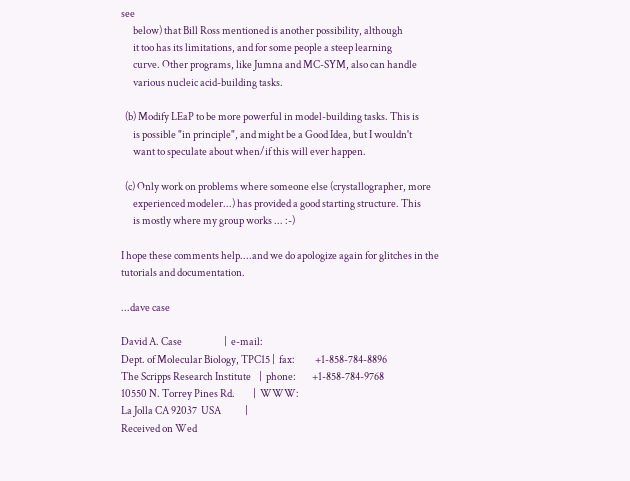see
      below) that Bill Ross mentioned is another possibility, although
      it too has its limitations, and for some people a steep learning
      curve. Other programs, like Jumna and MC-SYM, also can handle
      various nucleic acid-building tasks.

  (b) Modify LEaP to be more powerful in model-building tasks. This is
      is possible "in principle", and might be a Good Idea, but I wouldn't
      want to speculate about when/if this will ever happen.

  (c) Only work on problems where someone else (crystallographer, more
      experienced modeler...) has provided a good starting structure. This
      is mostly where my group works ... :-)

I hope these comments help....and we do apologize again for glitches in the
tutorials and documentation.

...dave case

David A. Case                     |  e-mail:
Dept. of Molecular Biology, TPC15 |  fax:          +1-858-784-8896
The Scripps Research Institute    |  phone:        +1-858-784-9768
10550 N. Torrey Pines Rd.         |  WWW:
La Jolla CA 92037  USA            |
Received on Wed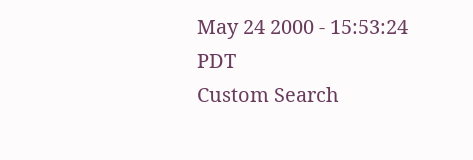May 24 2000 - 15:53:24 PDT
Custom Search